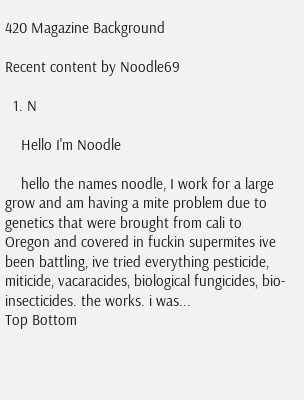420 Magazine Background

Recent content by Noodle69

  1. N

    Hello I'm Noodle

    hello the names noodle, I work for a large grow and am having a mite problem due to genetics that were brought from cali to Oregon and covered in fuckin supermites ive been battling, ive tried everything pesticide, miticide, vacaracides, biological fungicides, bio-insecticides. the works. i was...
Top Bottom